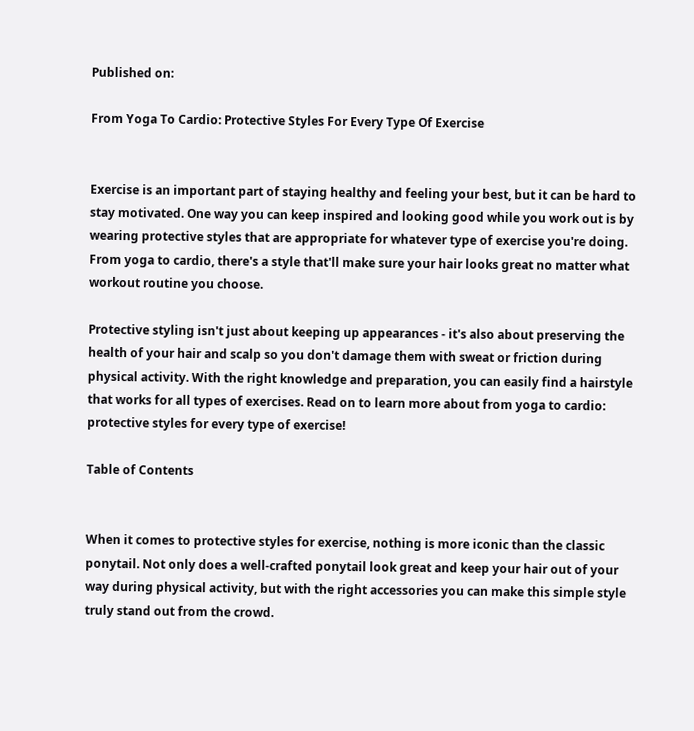Published on:

From Yoga To Cardio: Protective Styles For Every Type Of Exercise


Exercise is an important part of staying healthy and feeling your best, but it can be hard to stay motivated. One way you can keep inspired and looking good while you work out is by wearing protective styles that are appropriate for whatever type of exercise you're doing. From yoga to cardio, there's a style that'll make sure your hair looks great no matter what workout routine you choose.

Protective styling isn't just about keeping up appearances - it's also about preserving the health of your hair and scalp so you don't damage them with sweat or friction during physical activity. With the right knowledge and preparation, you can easily find a hairstyle that works for all types of exercises. Read on to learn more about from yoga to cardio: protective styles for every type of exercise!

Table of Contents


When it comes to protective styles for exercise, nothing is more iconic than the classic ponytail. Not only does a well-crafted ponytail look great and keep your hair out of your way during physical activity, but with the right accessories you can make this simple style truly stand out from the crowd.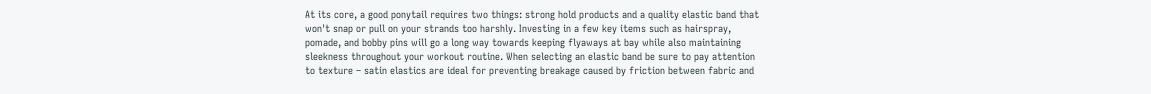At its core, a good ponytail requires two things: strong hold products and a quality elastic band that won't snap or pull on your strands too harshly. Investing in a few key items such as hairspray, pomade, and bobby pins will go a long way towards keeping flyaways at bay while also maintaining sleekness throughout your workout routine. When selecting an elastic band be sure to pay attention to texture – satin elastics are ideal for preventing breakage caused by friction between fabric and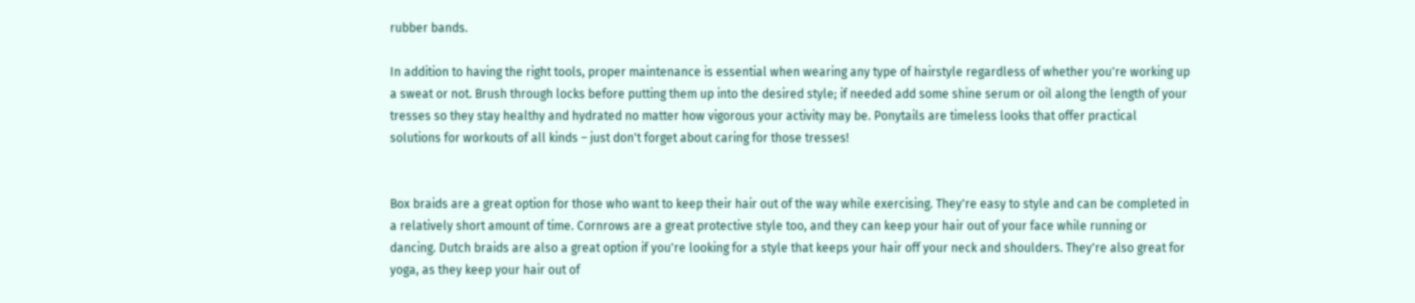rubber bands.

In addition to having the right tools, proper maintenance is essential when wearing any type of hairstyle regardless of whether you're working up a sweat or not. Brush through locks before putting them up into the desired style; if needed add some shine serum or oil along the length of your tresses so they stay healthy and hydrated no matter how vigorous your activity may be. Ponytails are timeless looks that offer practical solutions for workouts of all kinds – just don't forget about caring for those tresses!


Box braids are a great option for those who want to keep their hair out of the way while exercising. They're easy to style and can be completed in a relatively short amount of time. Cornrows are a great protective style too, and they can keep your hair out of your face while running or dancing. Dutch braids are also a great option if you're looking for a style that keeps your hair off your neck and shoulders. They're also great for yoga, as they keep your hair out of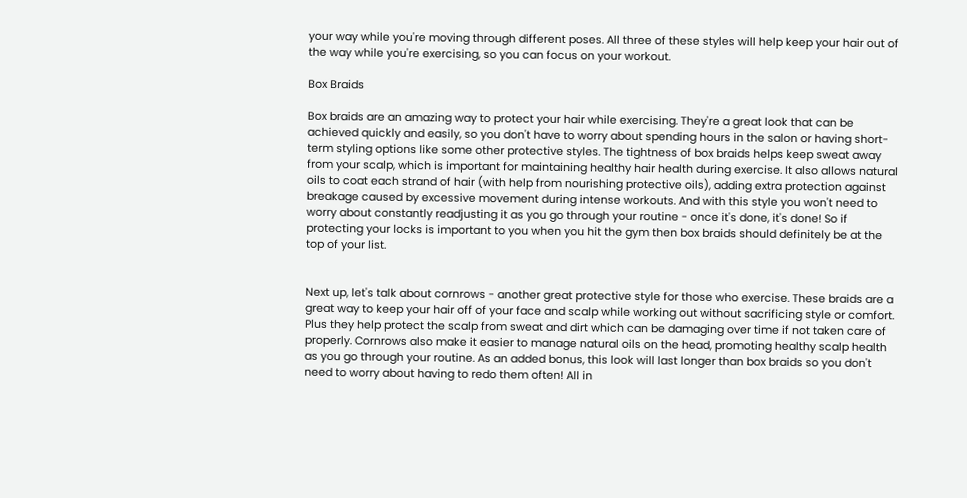your way while you're moving through different poses. All three of these styles will help keep your hair out of the way while you're exercising, so you can focus on your workout.

Box Braids

Box braids are an amazing way to protect your hair while exercising. They're a great look that can be achieved quickly and easily, so you don't have to worry about spending hours in the salon or having short-term styling options like some other protective styles. The tightness of box braids helps keep sweat away from your scalp, which is important for maintaining healthy hair health during exercise. It also allows natural oils to coat each strand of hair (with help from nourishing protective oils), adding extra protection against breakage caused by excessive movement during intense workouts. And with this style you won't need to worry about constantly readjusting it as you go through your routine - once it's done, it's done! So if protecting your locks is important to you when you hit the gym then box braids should definitely be at the top of your list.


Next up, let's talk about cornrows - another great protective style for those who exercise. These braids are a great way to keep your hair off of your face and scalp while working out without sacrificing style or comfort. Plus they help protect the scalp from sweat and dirt which can be damaging over time if not taken care of properly. Cornrows also make it easier to manage natural oils on the head, promoting healthy scalp health as you go through your routine. As an added bonus, this look will last longer than box braids so you don't need to worry about having to redo them often! All in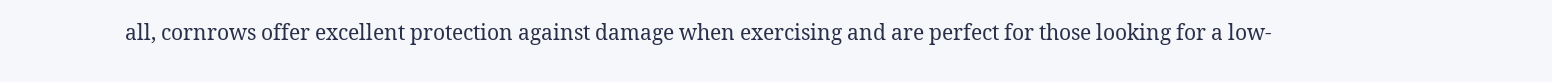all, cornrows offer excellent protection against damage when exercising and are perfect for those looking for a low-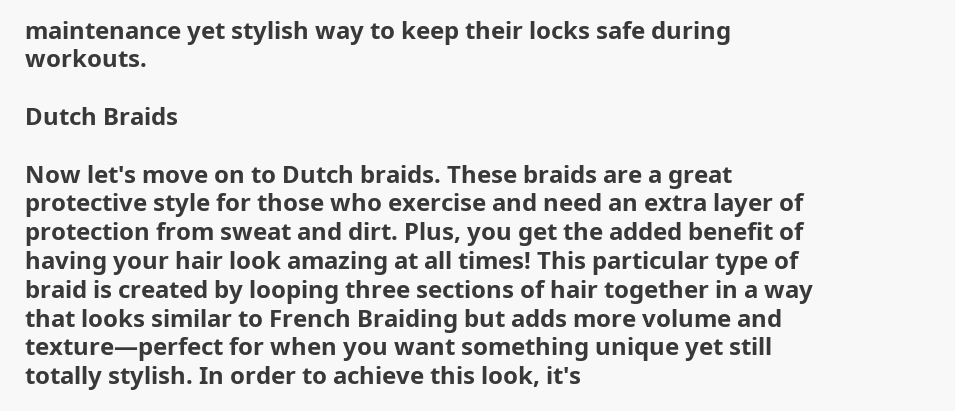maintenance yet stylish way to keep their locks safe during workouts.

Dutch Braids

Now let's move on to Dutch braids. These braids are a great protective style for those who exercise and need an extra layer of protection from sweat and dirt. Plus, you get the added benefit of having your hair look amazing at all times! This particular type of braid is created by looping three sections of hair together in a way that looks similar to French Braiding but adds more volume and texture—perfect for when you want something unique yet still totally stylish. In order to achieve this look, it's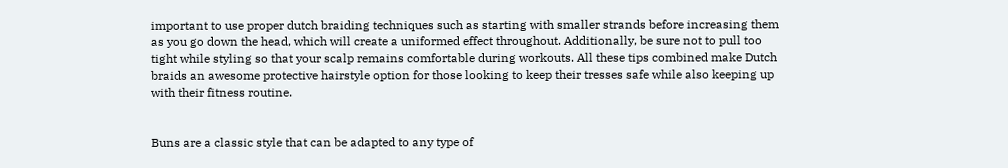important to use proper dutch braiding techniques such as starting with smaller strands before increasing them as you go down the head, which will create a uniformed effect throughout. Additionally, be sure not to pull too tight while styling so that your scalp remains comfortable during workouts. All these tips combined make Dutch braids an awesome protective hairstyle option for those looking to keep their tresses safe while also keeping up with their fitness routine.


Buns are a classic style that can be adapted to any type of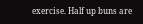exercise. Half up buns are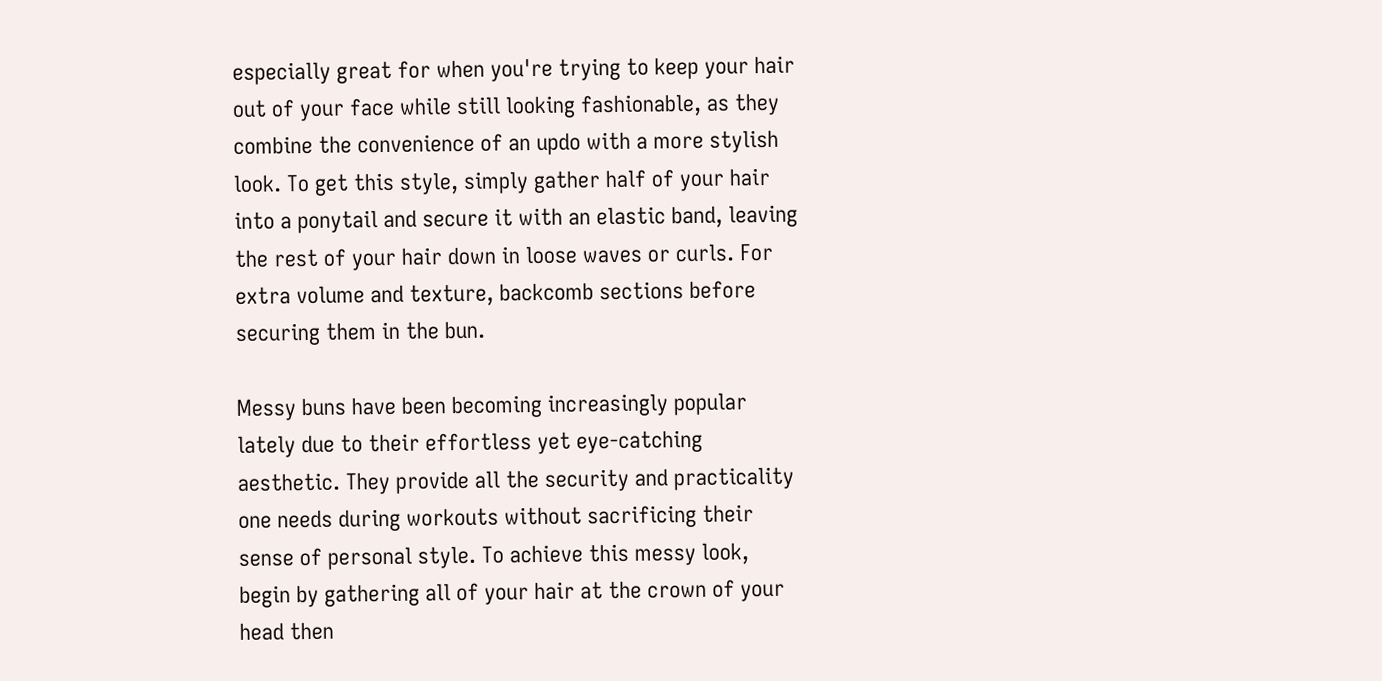especially great for when you're trying to keep your hair out of your face while still looking fashionable, as they combine the convenience of an updo with a more stylish look. To get this style, simply gather half of your hair into a ponytail and secure it with an elastic band, leaving the rest of your hair down in loose waves or curls. For extra volume and texture, backcomb sections before securing them in the bun.

Messy buns have been becoming increasingly popular lately due to their effortless yet eye-catching aesthetic. They provide all the security and practicality one needs during workouts without sacrificing their sense of personal style. To achieve this messy look, begin by gathering all of your hair at the crown of your head then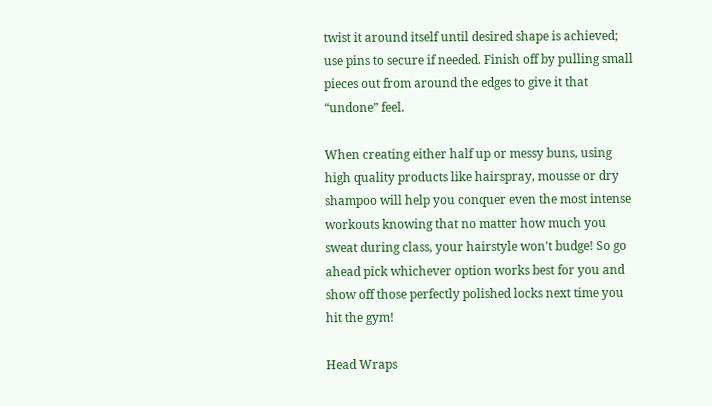twist it around itself until desired shape is achieved; use pins to secure if needed. Finish off by pulling small pieces out from around the edges to give it that “undone” feel.

When creating either half up or messy buns, using high quality products like hairspray, mousse or dry shampoo will help you conquer even the most intense workouts knowing that no matter how much you sweat during class, your hairstyle won't budge! So go ahead pick whichever option works best for you and show off those perfectly polished locks next time you hit the gym!

Head Wraps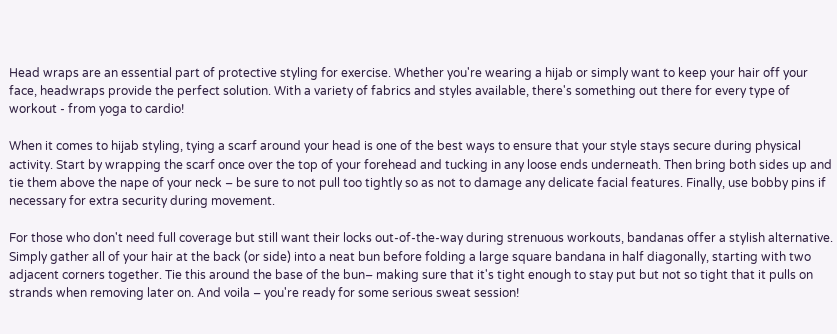Head wraps are an essential part of protective styling for exercise. Whether you're wearing a hijab or simply want to keep your hair off your face, headwraps provide the perfect solution. With a variety of fabrics and styles available, there's something out there for every type of workout - from yoga to cardio!

When it comes to hijab styling, tying a scarf around your head is one of the best ways to ensure that your style stays secure during physical activity. Start by wrapping the scarf once over the top of your forehead and tucking in any loose ends underneath. Then bring both sides up and tie them above the nape of your neck – be sure to not pull too tightly so as not to damage any delicate facial features. Finally, use bobby pins if necessary for extra security during movement.

For those who don't need full coverage but still want their locks out-of-the-way during strenuous workouts, bandanas offer a stylish alternative. Simply gather all of your hair at the back (or side) into a neat bun before folding a large square bandana in half diagonally, starting with two adjacent corners together. Tie this around the base of the bun– making sure that it's tight enough to stay put but not so tight that it pulls on strands when removing later on. And voila – you're ready for some serious sweat session!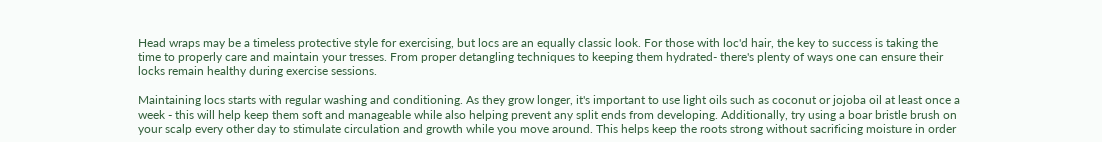Head wraps may be a timeless protective style for exercising, but locs are an equally classic look. For those with loc'd hair, the key to success is taking the time to properly care and maintain your tresses. From proper detangling techniques to keeping them hydrated- there's plenty of ways one can ensure their locks remain healthy during exercise sessions.

Maintaining locs starts with regular washing and conditioning. As they grow longer, it's important to use light oils such as coconut or jojoba oil at least once a week - this will help keep them soft and manageable while also helping prevent any split ends from developing. Additionally, try using a boar bristle brush on your scalp every other day to stimulate circulation and growth while you move around. This helps keep the roots strong without sacrificing moisture in order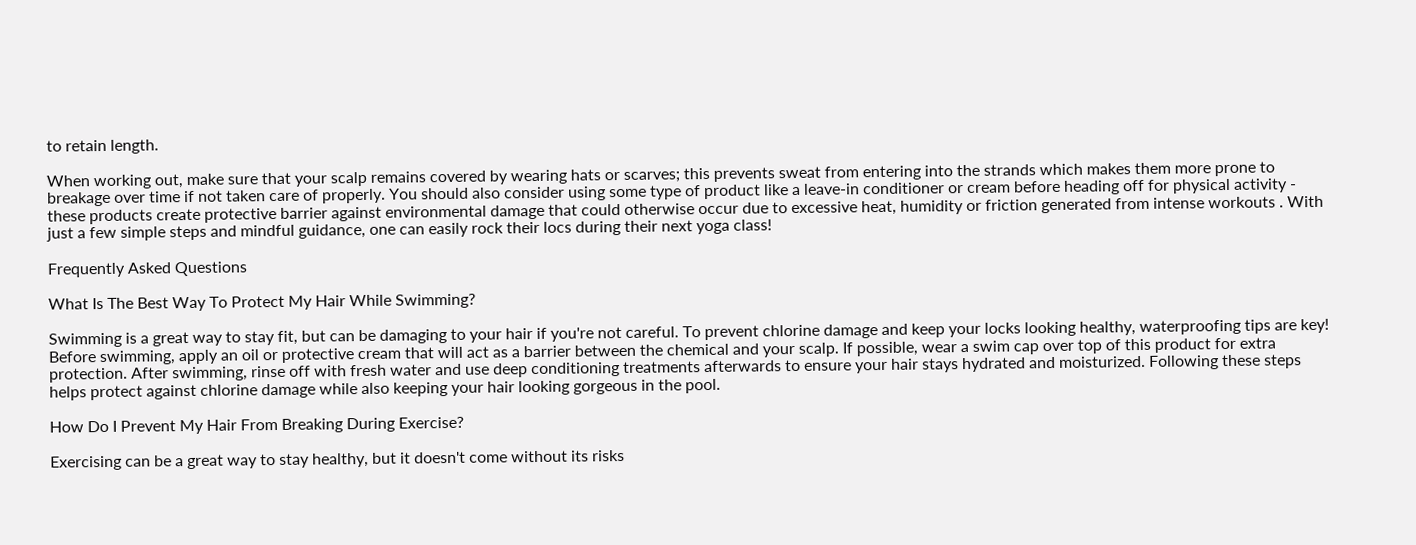to retain length.

When working out, make sure that your scalp remains covered by wearing hats or scarves; this prevents sweat from entering into the strands which makes them more prone to breakage over time if not taken care of properly. You should also consider using some type of product like a leave-in conditioner or cream before heading off for physical activity - these products create protective barrier against environmental damage that could otherwise occur due to excessive heat, humidity or friction generated from intense workouts . With just a few simple steps and mindful guidance, one can easily rock their locs during their next yoga class!

Frequently Asked Questions

What Is The Best Way To Protect My Hair While Swimming?

Swimming is a great way to stay fit, but can be damaging to your hair if you're not careful. To prevent chlorine damage and keep your locks looking healthy, waterproofing tips are key! Before swimming, apply an oil or protective cream that will act as a barrier between the chemical and your scalp. If possible, wear a swim cap over top of this product for extra protection. After swimming, rinse off with fresh water and use deep conditioning treatments afterwards to ensure your hair stays hydrated and moisturized. Following these steps helps protect against chlorine damage while also keeping your hair looking gorgeous in the pool.

How Do I Prevent My Hair From Breaking During Exercise?

Exercising can be a great way to stay healthy, but it doesn't come without its risks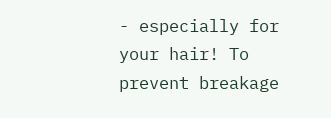- especially for your hair! To prevent breakage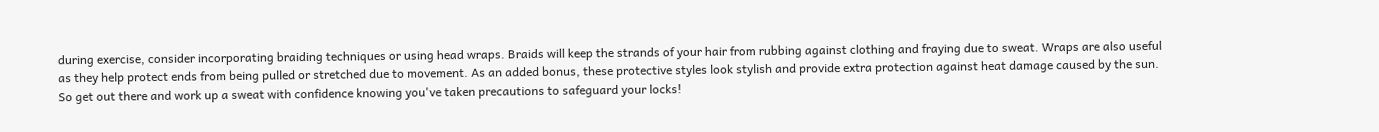during exercise, consider incorporating braiding techniques or using head wraps. Braids will keep the strands of your hair from rubbing against clothing and fraying due to sweat. Wraps are also useful as they help protect ends from being pulled or stretched due to movement. As an added bonus, these protective styles look stylish and provide extra protection against heat damage caused by the sun. So get out there and work up a sweat with confidence knowing you've taken precautions to safeguard your locks!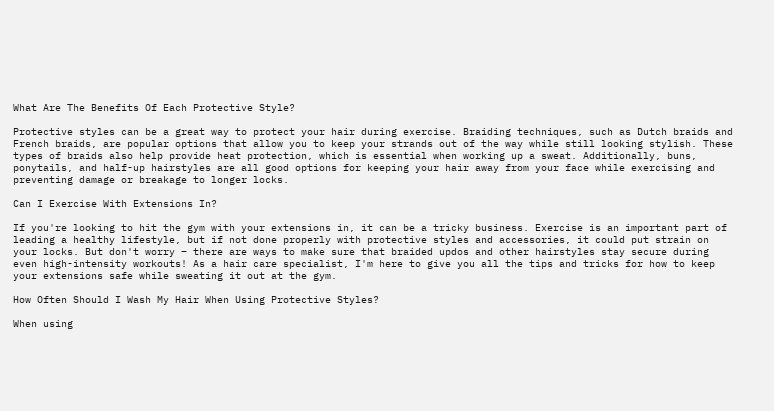What Are The Benefits Of Each Protective Style?

Protective styles can be a great way to protect your hair during exercise. Braiding techniques, such as Dutch braids and French braids, are popular options that allow you to keep your strands out of the way while still looking stylish. These types of braids also help provide heat protection, which is essential when working up a sweat. Additionally, buns, ponytails, and half-up hairstyles are all good options for keeping your hair away from your face while exercising and preventing damage or breakage to longer locks.

Can I Exercise With Extensions In?

If you're looking to hit the gym with your extensions in, it can be a tricky business. Exercise is an important part of leading a healthy lifestyle, but if not done properly with protective styles and accessories, it could put strain on your locks. But don't worry – there are ways to make sure that braided updos and other hairstyles stay secure during even high-intensity workouts! As a hair care specialist, I'm here to give you all the tips and tricks for how to keep your extensions safe while sweating it out at the gym.

How Often Should I Wash My Hair When Using Protective Styles?

When using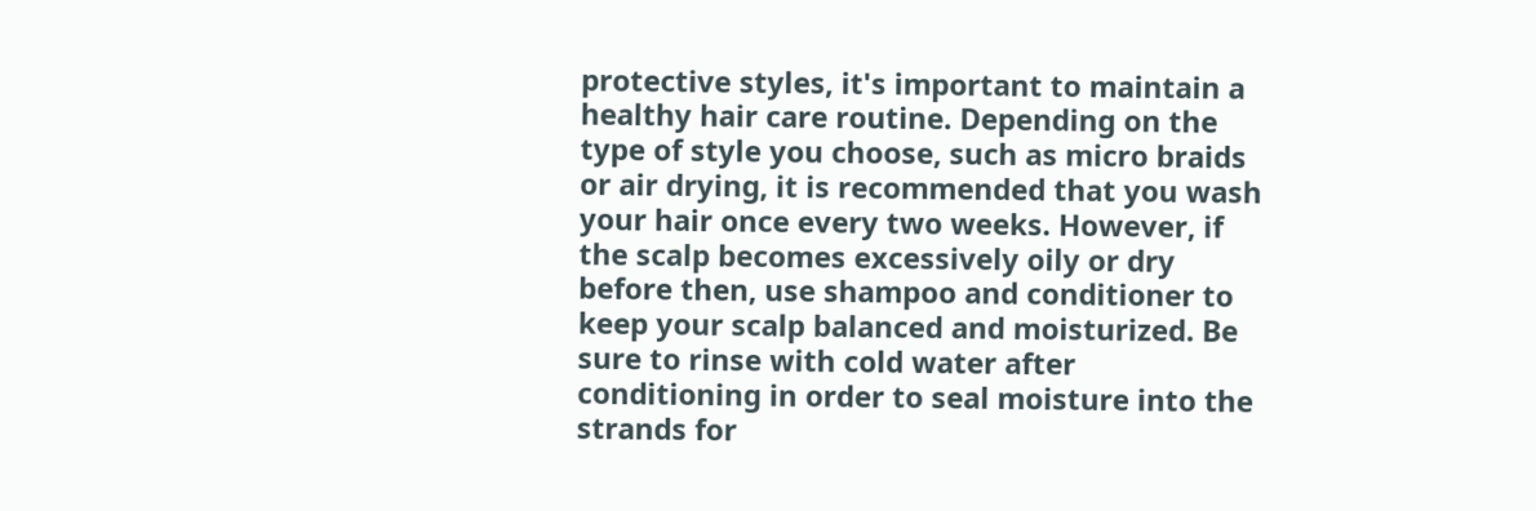protective styles, it's important to maintain a healthy hair care routine. Depending on the type of style you choose, such as micro braids or air drying, it is recommended that you wash your hair once every two weeks. However, if the scalp becomes excessively oily or dry before then, use shampoo and conditioner to keep your scalp balanced and moisturized. Be sure to rinse with cold water after conditioning in order to seal moisture into the strands for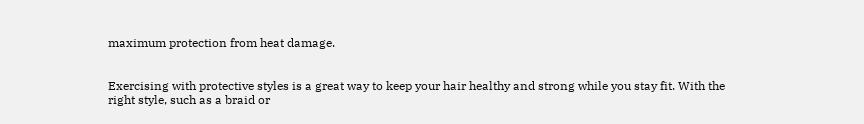maximum protection from heat damage.


Exercising with protective styles is a great way to keep your hair healthy and strong while you stay fit. With the right style, such as a braid or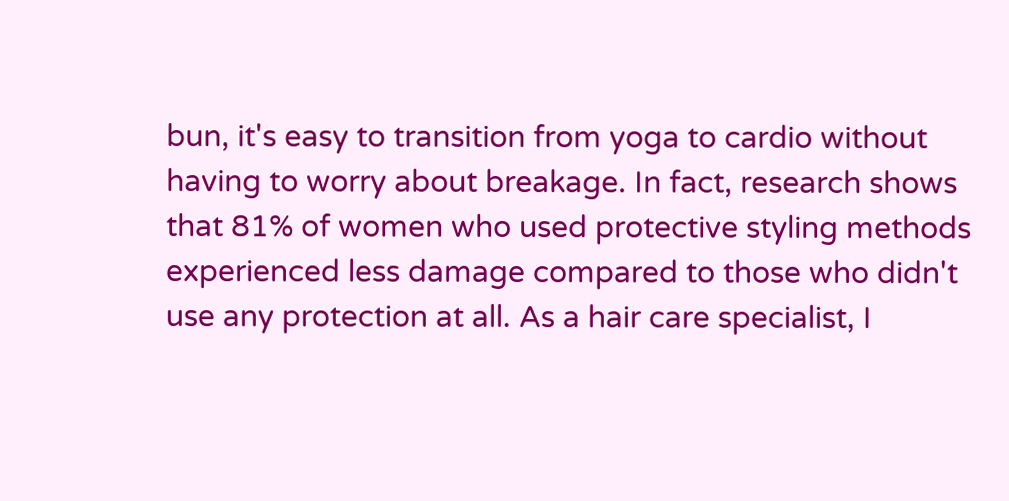bun, it's easy to transition from yoga to cardio without having to worry about breakage. In fact, research shows that 81% of women who used protective styling methods experienced less damage compared to those who didn't use any protection at all. As a hair care specialist, I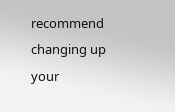recommend changing up your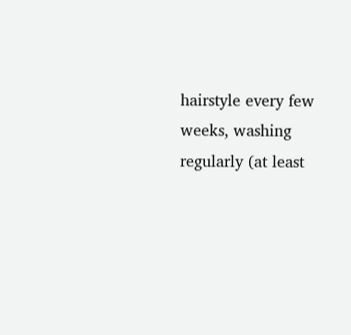hairstyle every few weeks, washing regularly (at least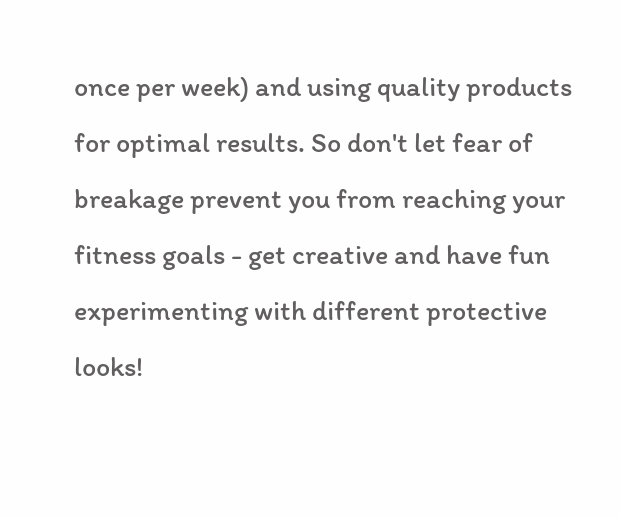once per week) and using quality products for optimal results. So don't let fear of breakage prevent you from reaching your fitness goals - get creative and have fun experimenting with different protective looks!